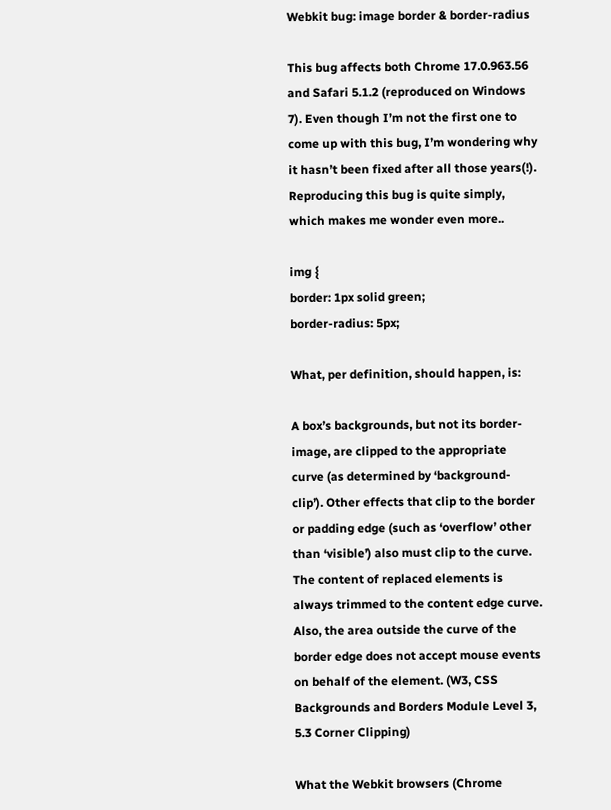Webkit bug: image border & border-radius

This bug affects both Chrome 17.0.963.56 and Safari 5.1.2 (reproduced on Windows 7). Even though I’m not the first one to come up with this bug, I’m wondering why it hasn’t been fixed after all those years(!).
Reproducing this bug is quite simply, which makes me wonder even more..

img {
border: 1px solid green;
border-radius: 5px;

What, per definition, should happen, is:

A box’s backgrounds, but not its border-image, are clipped to the appropriate curve (as determined by ‘background-clip’). Other effects that clip to the border or padding edge (such as ‘overflow’ other than ‘visible’) also must clip to the curve. The content of replaced elements is always trimmed to the content edge curve. Also, the area outside the curve of the border edge does not accept mouse events on behalf of the element. (W3, CSS Backgrounds and Borders Module Level 3, 5.3 Corner Clipping)

What the Webkit browsers (Chrome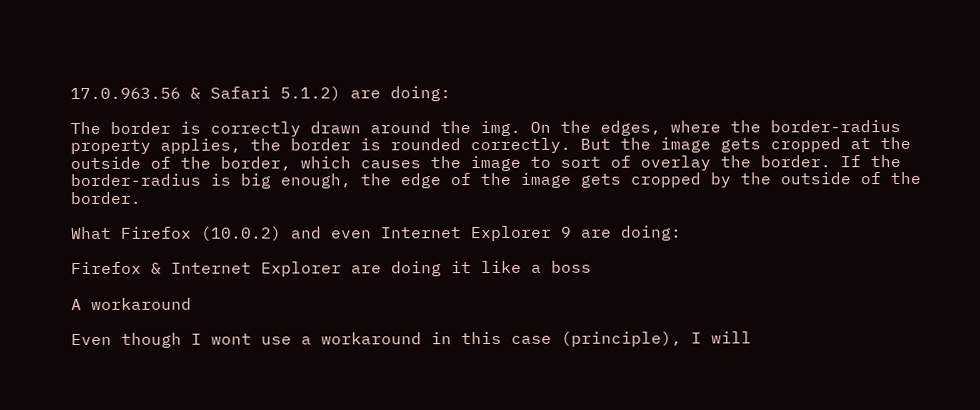17.0.963.56 & Safari 5.1.2) are doing:

The border is correctly drawn around the img. On the edges, where the border-radius property applies, the border is rounded correctly. But the image gets cropped at the outside of the border, which causes the image to sort of overlay the border. If the border-radius is big enough, the edge of the image gets cropped by the outside of the border.

What Firefox (10.0.2) and even Internet Explorer 9 are doing:

Firefox & Internet Explorer are doing it like a boss

A workaround

Even though I wont use a workaround in this case (principle), I will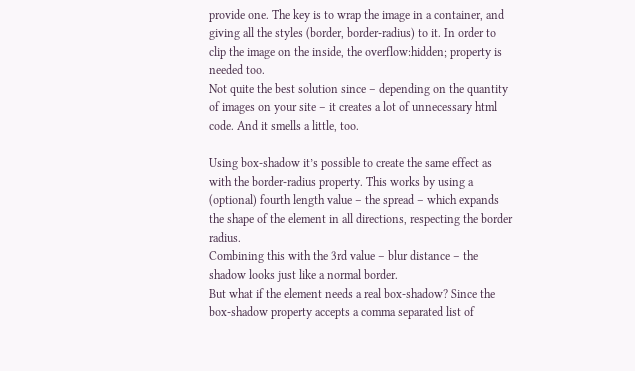provide one. The key is to wrap the image in a container, and giving all the styles (border, border-radius) to it. In order to clip the image on the inside, the overflow:hidden; property is needed too.
Not quite the best solution since – depending on the quantity of images on your site – it creates a lot of unnecessary html code. And it smells a little, too.

Using box-shadow it’s possible to create the same effect as with the border-radius property. This works by using a (optional) fourth length value – the spread – which expands the shape of the element in all directions, respecting the border radius.
Combining this with the 3rd value – blur distance – the shadow looks just like a normal border.
But what if the element needs a real box-shadow? Since the box-shadow property accepts a comma separated list of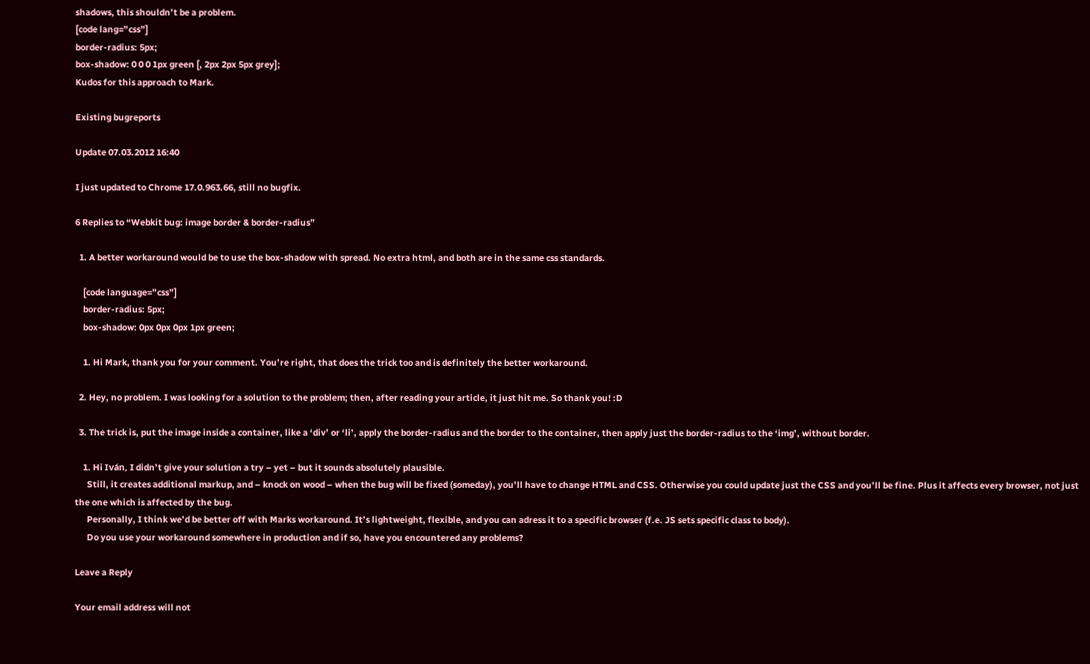shadows, this shouldn’t be a problem.
[code lang=”css”]
border-radius: 5px;
box-shadow: 0 0 0 1px green [, 2px 2px 5px grey];
Kudos for this approach to Mark.

Existing bugreports

Update 07.03.2012 16:40

I just updated to Chrome 17.0.963.66, still no bugfix.

6 Replies to “Webkit bug: image border & border-radius”

  1. A better workaround would be to use the box-shadow with spread. No extra html, and both are in the same css standards.

    [code language=”css”]
    border-radius: 5px;
    box-shadow: 0px 0px 0px 1px green;

    1. Hi Mark, thank you for your comment. You’re right, that does the trick too and is definitely the better workaround.

  2. Hey, no problem. I was looking for a solution to the problem; then, after reading your article, it just hit me. So thank you! :D

  3. The trick is, put the image inside a container, like a ‘div’ or ‘li’, apply the border-radius and the border to the container, then apply just the border-radius to the ‘img’, without border.

    1. Hi Iván, I didn’t give your solution a try – yet – but it sounds absolutely plausible.
      Still, it creates additional markup, and – knock on wood – when the bug will be fixed (someday), you’ll have to change HTML and CSS. Otherwise you could update just the CSS and you’ll be fine. Plus it affects every browser, not just the one which is affected by the bug.
      Personally, I think we’d be better off with Marks workaround. It’s lightweight, flexible, and you can adress it to a specific browser (f.e. JS sets specific class to body).
      Do you use your workaround somewhere in production and if so, have you encountered any problems?

Leave a Reply

Your email address will not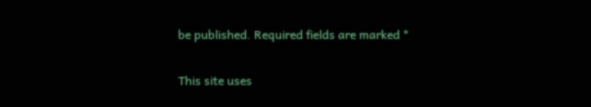be published. Required fields are marked *

This site uses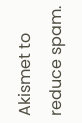Akismet to reduce spam.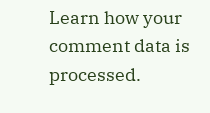Learn how your comment data is processed.